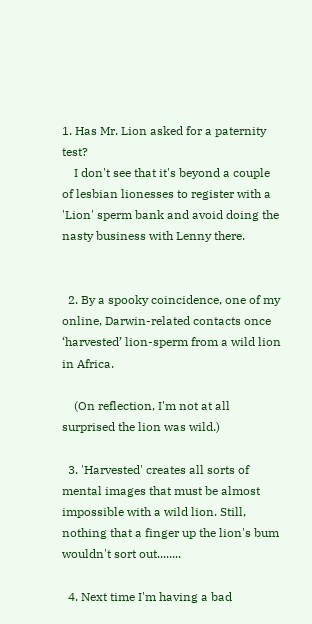1. Has Mr. Lion asked for a paternity test?
    I don't see that it's beyond a couple of lesbian lionesses to register with a 'Lion' sperm bank and avoid doing the nasty business with Lenny there.


  2. By a spooky coincidence, one of my online, Darwin-related contacts once ‘harvested’ lion-sperm from a wild lion in Africa.

    (On reflection, I'm not at all surprised the lion was wild.)

  3. 'Harvested' creates all sorts of mental images that must be almost impossible with a wild lion. Still, nothing that a finger up the lion's bum wouldn't sort out........

  4. Next time I'm having a bad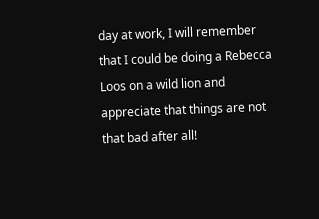day at work, I will remember that I could be doing a Rebecca Loos on a wild lion and appreciate that things are not that bad after all!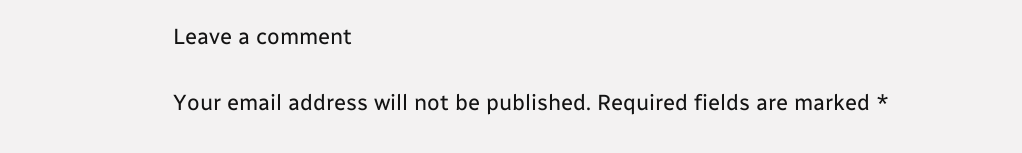Leave a comment

Your email address will not be published. Required fields are marked *